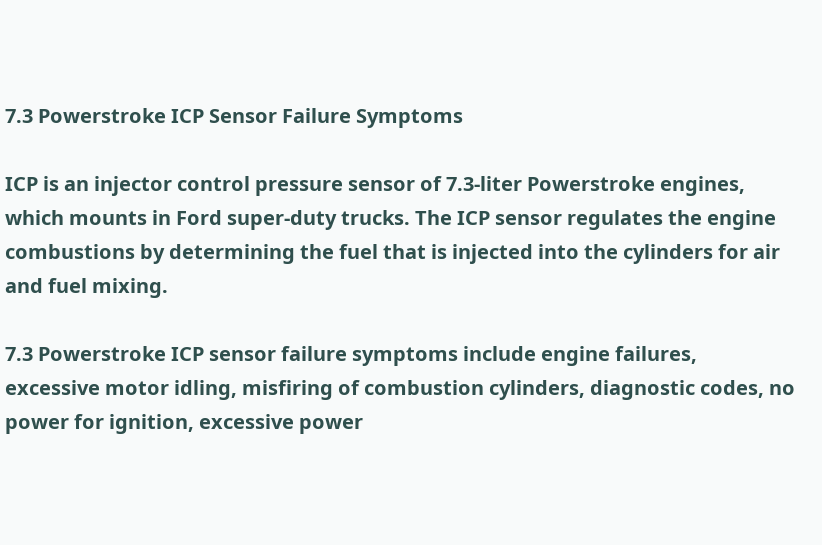7.3 Powerstroke ICP Sensor Failure Symptoms

ICP is an injector control pressure sensor of 7.3-liter Powerstroke engines, which mounts in Ford super-duty trucks. The ICP sensor regulates the engine combustions by determining the fuel that is injected into the cylinders for air and fuel mixing.

7.3 Powerstroke ICP sensor failure symptoms include engine failures, excessive motor idling, misfiring of combustion cylinders, diagnostic codes, no power for ignition, excessive power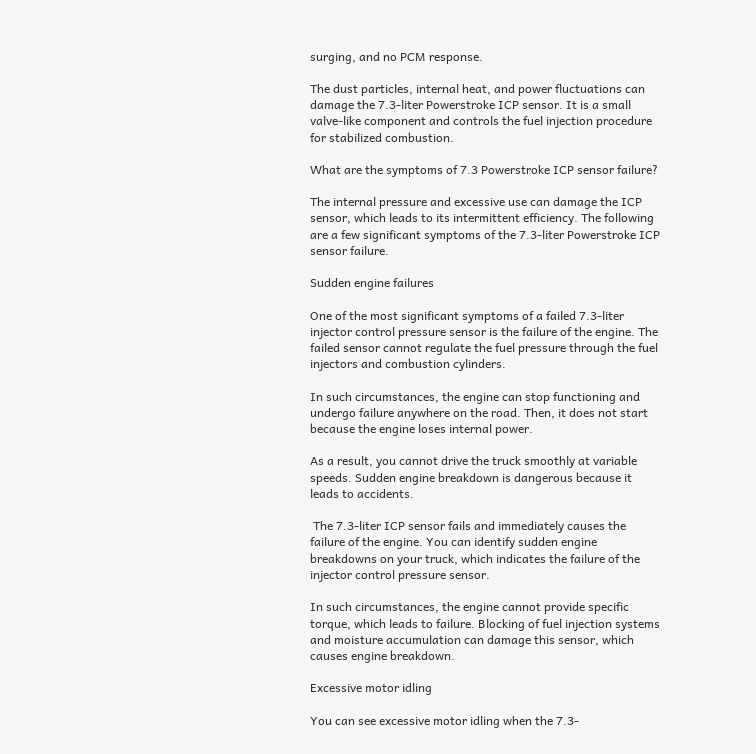surging, and no PCM response.

The dust particles, internal heat, and power fluctuations can damage the 7.3-liter Powerstroke ICP sensor. It is a small valve-like component and controls the fuel injection procedure for stabilized combustion.

What are the symptoms of 7.3 Powerstroke ICP sensor failure?

The internal pressure and excessive use can damage the ICP sensor, which leads to its intermittent efficiency. The following are a few significant symptoms of the 7.3-liter Powerstroke ICP sensor failure.

Sudden engine failures

One of the most significant symptoms of a failed 7.3-liter injector control pressure sensor is the failure of the engine. The failed sensor cannot regulate the fuel pressure through the fuel injectors and combustion cylinders.

In such circumstances, the engine can stop functioning and undergo failure anywhere on the road. Then, it does not start because the engine loses internal power.

As a result, you cannot drive the truck smoothly at variable speeds. Sudden engine breakdown is dangerous because it leads to accidents.

 The 7.3-liter ICP sensor fails and immediately causes the failure of the engine. You can identify sudden engine breakdowns on your truck, which indicates the failure of the injector control pressure sensor.

In such circumstances, the engine cannot provide specific torque, which leads to failure. Blocking of fuel injection systems and moisture accumulation can damage this sensor, which causes engine breakdown.

Excessive motor idling

You can see excessive motor idling when the 7.3-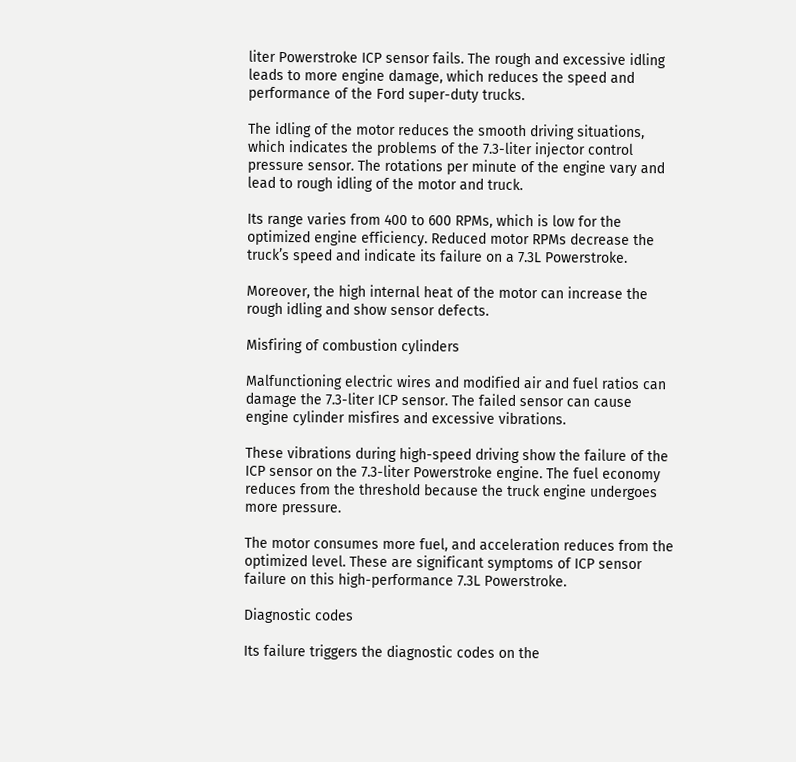liter Powerstroke ICP sensor fails. The rough and excessive idling leads to more engine damage, which reduces the speed and performance of the Ford super-duty trucks.

The idling of the motor reduces the smooth driving situations, which indicates the problems of the 7.3-liter injector control pressure sensor. The rotations per minute of the engine vary and lead to rough idling of the motor and truck.

Its range varies from 400 to 600 RPMs, which is low for the optimized engine efficiency. Reduced motor RPMs decrease the truck’s speed and indicate its failure on a 7.3L Powerstroke.

Moreover, the high internal heat of the motor can increase the rough idling and show sensor defects.

Misfiring of combustion cylinders

Malfunctioning electric wires and modified air and fuel ratios can damage the 7.3-liter ICP sensor. The failed sensor can cause engine cylinder misfires and excessive vibrations.

These vibrations during high-speed driving show the failure of the ICP sensor on the 7.3-liter Powerstroke engine. The fuel economy reduces from the threshold because the truck engine undergoes more pressure.

The motor consumes more fuel, and acceleration reduces from the optimized level. These are significant symptoms of ICP sensor failure on this high-performance 7.3L Powerstroke.

Diagnostic codes

Its failure triggers the diagnostic codes on the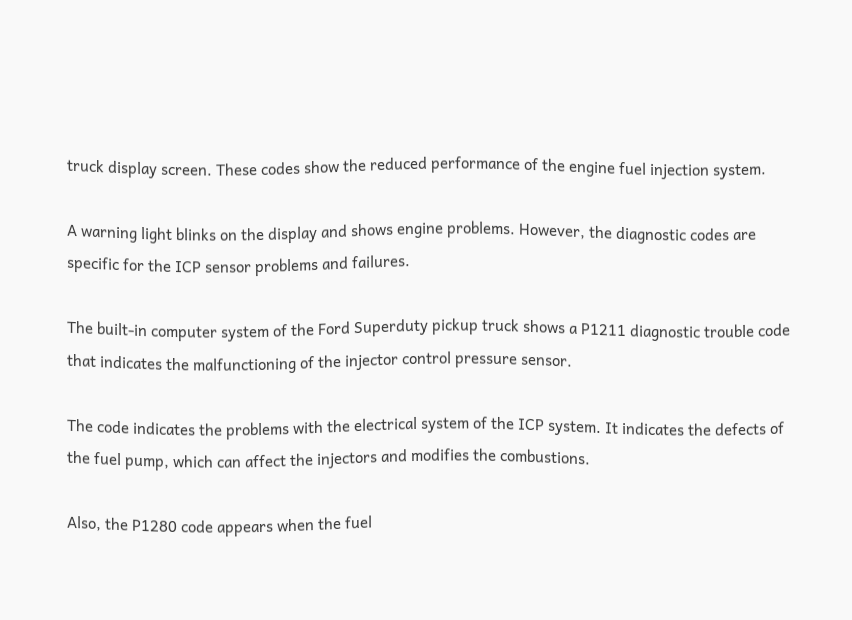truck display screen. These codes show the reduced performance of the engine fuel injection system.

A warning light blinks on the display and shows engine problems. However, the diagnostic codes are specific for the ICP sensor problems and failures.

The built-in computer system of the Ford Superduty pickup truck shows a P1211 diagnostic trouble code that indicates the malfunctioning of the injector control pressure sensor.

The code indicates the problems with the electrical system of the ICP system. It indicates the defects of the fuel pump, which can affect the injectors and modifies the combustions.

Also, the P1280 code appears when the fuel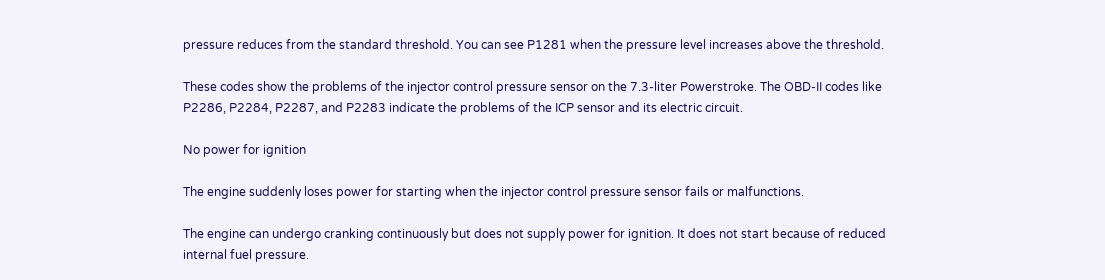pressure reduces from the standard threshold. You can see P1281 when the pressure level increases above the threshold.

These codes show the problems of the injector control pressure sensor on the 7.3-liter Powerstroke. The OBD-II codes like P2286, P2284, P2287, and P2283 indicate the problems of the ICP sensor and its electric circuit.

No power for ignition

The engine suddenly loses power for starting when the injector control pressure sensor fails or malfunctions.

The engine can undergo cranking continuously but does not supply power for ignition. It does not start because of reduced internal fuel pressure.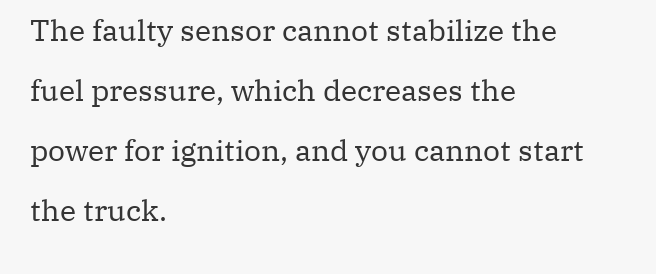The faulty sensor cannot stabilize the fuel pressure, which decreases the power for ignition, and you cannot start the truck.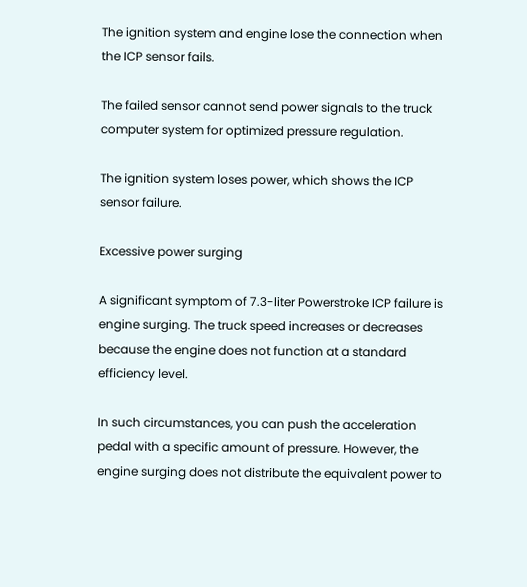The ignition system and engine lose the connection when the ICP sensor fails.

The failed sensor cannot send power signals to the truck computer system for optimized pressure regulation.

The ignition system loses power, which shows the ICP sensor failure.

Excessive power surging

A significant symptom of 7.3-liter Powerstroke ICP failure is engine surging. The truck speed increases or decreases because the engine does not function at a standard efficiency level.

In such circumstances, you can push the acceleration pedal with a specific amount of pressure. However, the engine surging does not distribute the equivalent power to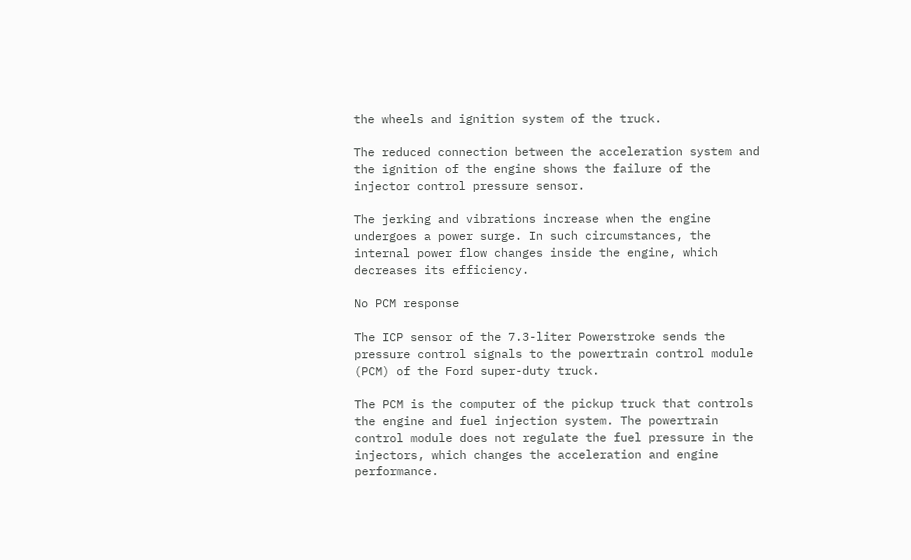the wheels and ignition system of the truck.

The reduced connection between the acceleration system and the ignition of the engine shows the failure of the injector control pressure sensor.

The jerking and vibrations increase when the engine undergoes a power surge. In such circumstances, the internal power flow changes inside the engine, which decreases its efficiency.

No PCM response

The ICP sensor of the 7.3-liter Powerstroke sends the pressure control signals to the powertrain control module (PCM) of the Ford super-duty truck.

The PCM is the computer of the pickup truck that controls the engine and fuel injection system. The powertrain control module does not regulate the fuel pressure in the injectors, which changes the acceleration and engine performance.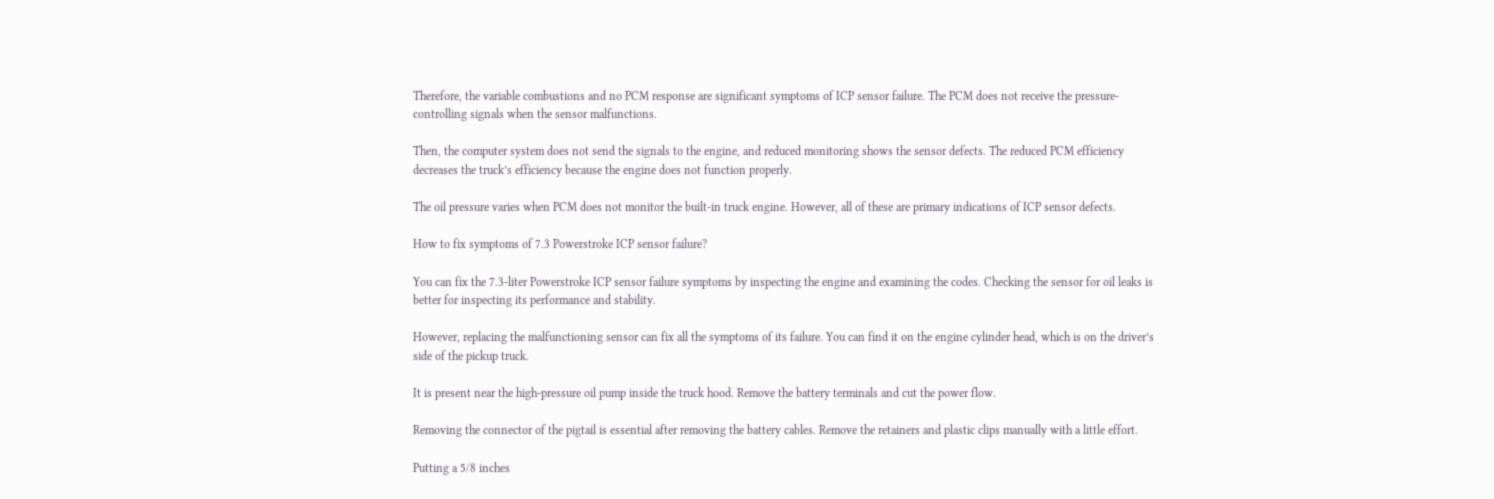Therefore, the variable combustions and no PCM response are significant symptoms of ICP sensor failure. The PCM does not receive the pressure-controlling signals when the sensor malfunctions.

Then, the computer system does not send the signals to the engine, and reduced monitoring shows the sensor defects. The reduced PCM efficiency decreases the truck’s efficiency because the engine does not function properly.

The oil pressure varies when PCM does not monitor the built-in truck engine. However, all of these are primary indications of ICP sensor defects.

How to fix symptoms of 7.3 Powerstroke ICP sensor failure?

You can fix the 7.3-liter Powerstroke ICP sensor failure symptoms by inspecting the engine and examining the codes. Checking the sensor for oil leaks is better for inspecting its performance and stability.

However, replacing the malfunctioning sensor can fix all the symptoms of its failure. You can find it on the engine cylinder head, which is on the driver’s side of the pickup truck.

It is present near the high-pressure oil pump inside the truck hood. Remove the battery terminals and cut the power flow.

Removing the connector of the pigtail is essential after removing the battery cables. Remove the retainers and plastic clips manually with a little effort.

Putting a 5/8 inches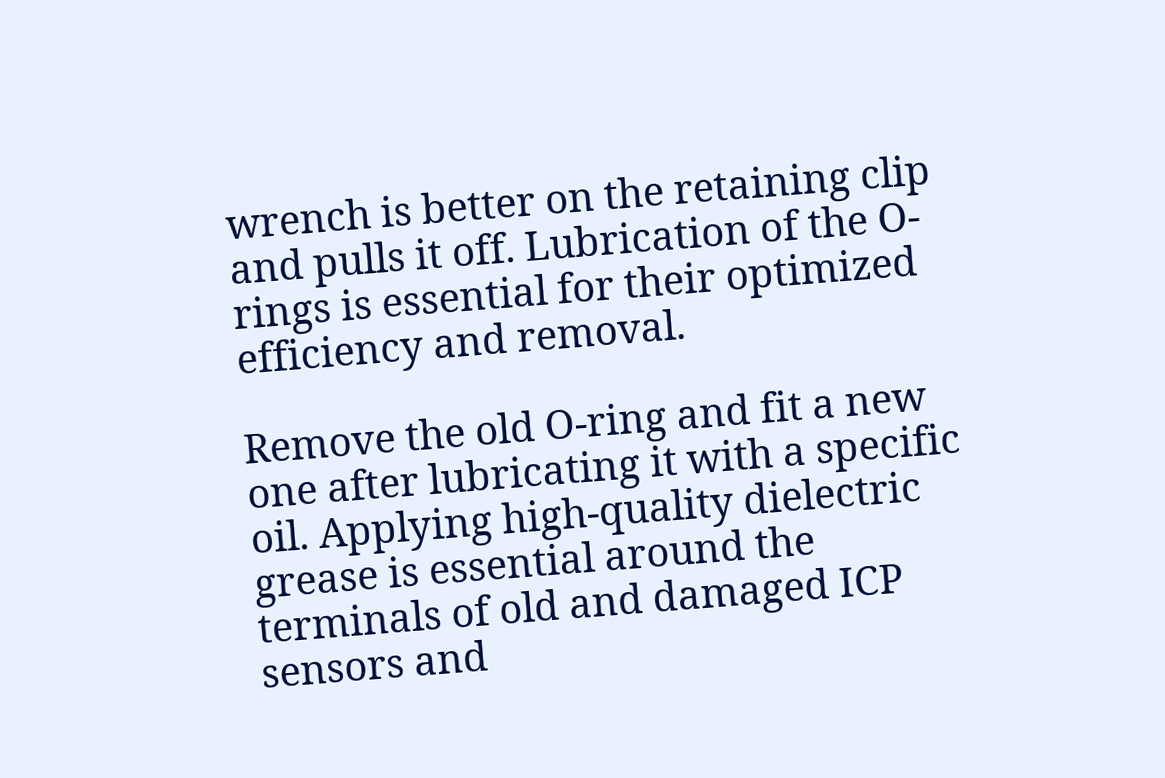wrench is better on the retaining clip and pulls it off. Lubrication of the O-rings is essential for their optimized efficiency and removal.

Remove the old O-ring and fit a new one after lubricating it with a specific oil. Applying high-quality dielectric grease is essential around the terminals of old and damaged ICP sensors and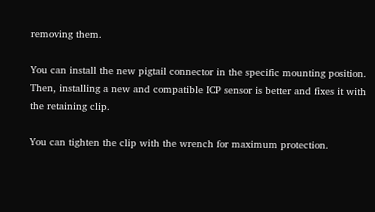removing them.

You can install the new pigtail connector in the specific mounting position. Then, installing a new and compatible ICP sensor is better and fixes it with the retaining clip.

You can tighten the clip with the wrench for maximum protection.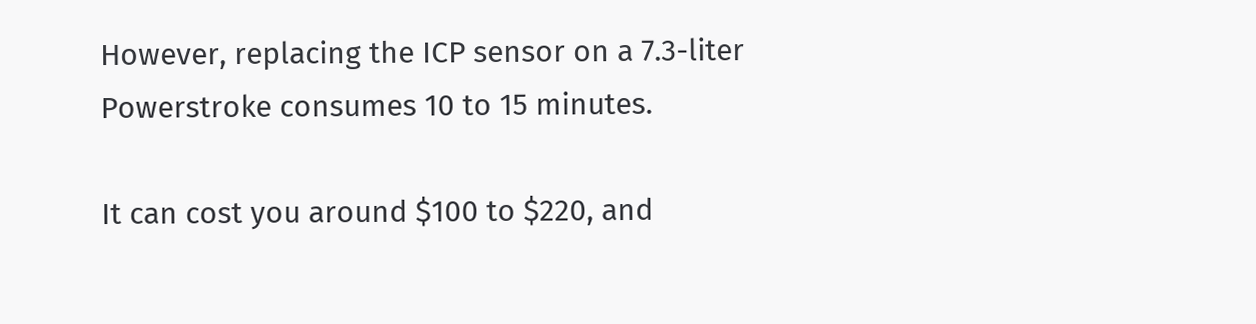However, replacing the ICP sensor on a 7.3-liter Powerstroke consumes 10 to 15 minutes.

It can cost you around $100 to $220, and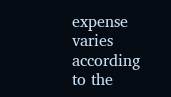expense varies according to the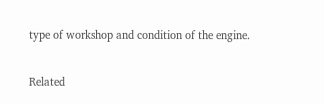type of workshop and condition of the engine.

Related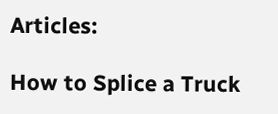Articles:

How to Splice a Truck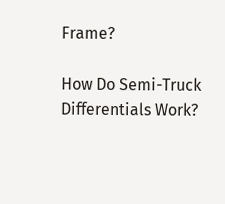Frame?

How Do Semi-Truck Differentials Work?